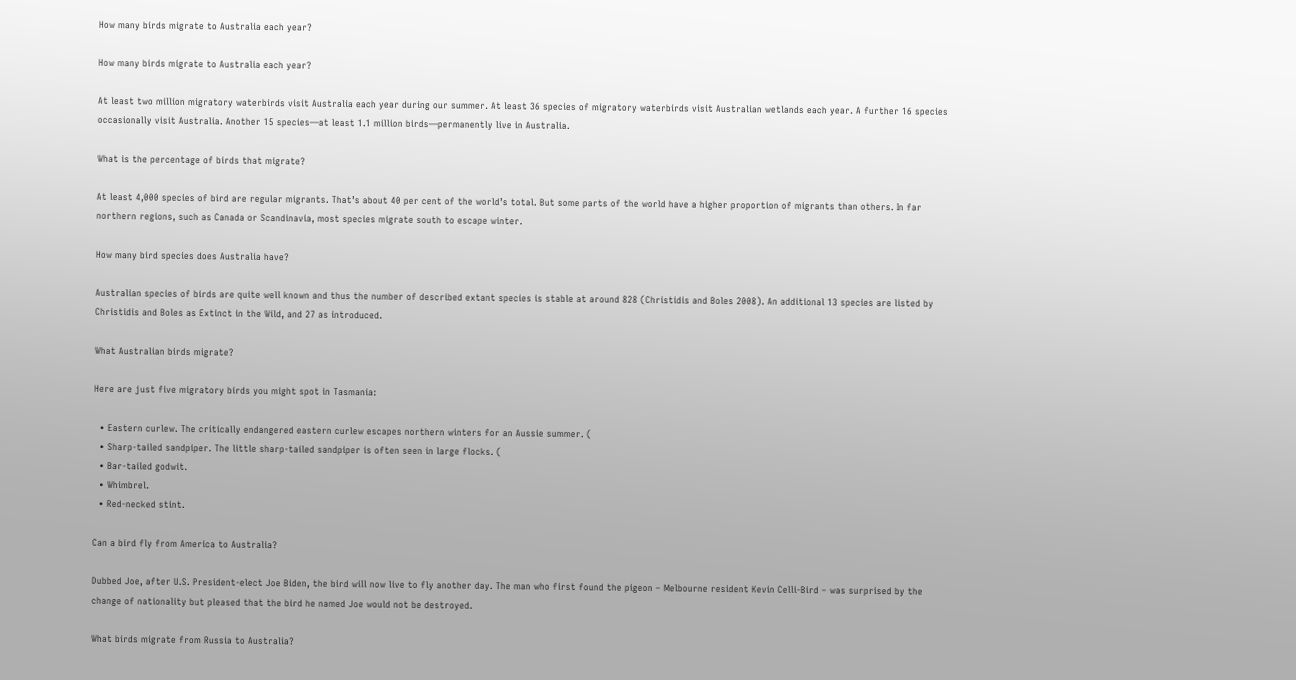How many birds migrate to Australia each year?

How many birds migrate to Australia each year?

At least two million migratory waterbirds visit Australia each year during our summer. At least 36 species of migratory waterbirds visit Australian wetlands each year. A further 16 species occasionally visit Australia. Another 15 species—at least 1.1 million birds—permanently live in Australia.

What is the percentage of birds that migrate?

At least 4,000 species of bird are regular migrants. That’s about 40 per cent of the world’s total. But some parts of the world have a higher proportion of migrants than others. In far northern regions, such as Canada or Scandinavia, most species migrate south to escape winter.

How many bird species does Australia have?

Australian species of birds are quite well known and thus the number of described extant species is stable at around 828 (Christidis and Boles 2008). An additional 13 species are listed by Christidis and Boles as Extinct in the Wild, and 27 as introduced.

What Australian birds migrate?

Here are just five migratory birds you might spot in Tasmania:

  • Eastern curlew. The critically endangered eastern curlew escapes northern winters for an Aussie summer. (
  • Sharp-tailed sandpiper. The little sharp-tailed sandpiper is often seen in large flocks. (
  • Bar-tailed godwit.
  • Whimbrel.
  • Red-necked stint.

Can a bird fly from America to Australia?

Dubbed Joe, after U.S. President-elect Joe Biden, the bird will now live to fly another day. The man who first found the pigeon – Melbourne resident Kevin Celli-Bird – was surprised by the change of nationality but pleased that the bird he named Joe would not be destroyed.

What birds migrate from Russia to Australia?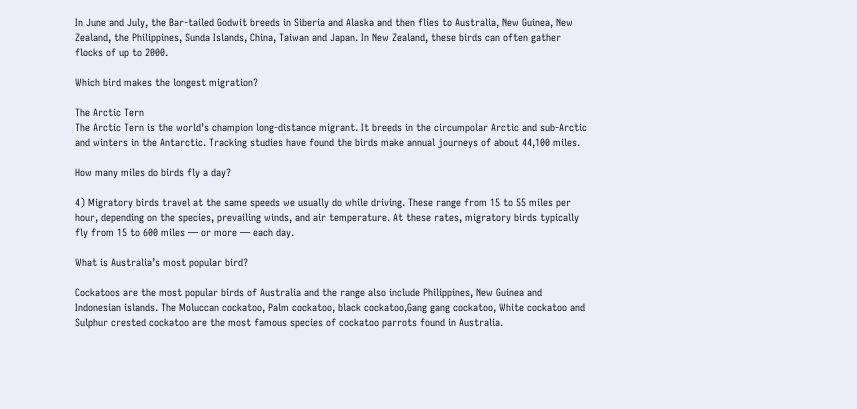In June and July, the Bar-tailed Godwit breeds in Siberia and Alaska and then flies to Australia, New Guinea, New Zealand, the Philippines, Sunda Islands, China, Taiwan and Japan. In New Zealand, these birds can often gather flocks of up to 2000.

Which bird makes the longest migration?

The Arctic Tern
The Arctic Tern is the world’s champion long-distance migrant. It breeds in the circumpolar Arctic and sub-Arctic and winters in the Antarctic. Tracking studies have found the birds make annual journeys of about 44,100 miles.

How many miles do birds fly a day?

4) Migratory birds travel at the same speeds we usually do while driving. These range from 15 to 55 miles per hour, depending on the species, prevailing winds, and air temperature. At these rates, migratory birds typically fly from 15 to 600 miles — or more — each day.

What is Australia’s most popular bird?

Cockatoos are the most popular birds of Australia and the range also include Philippines, New Guinea and Indonesian islands. The Moluccan cockatoo, Palm cockatoo, black cockatoo,Gang gang cockatoo, White cockatoo and Sulphur crested cockatoo are the most famous species of cockatoo parrots found in Australia.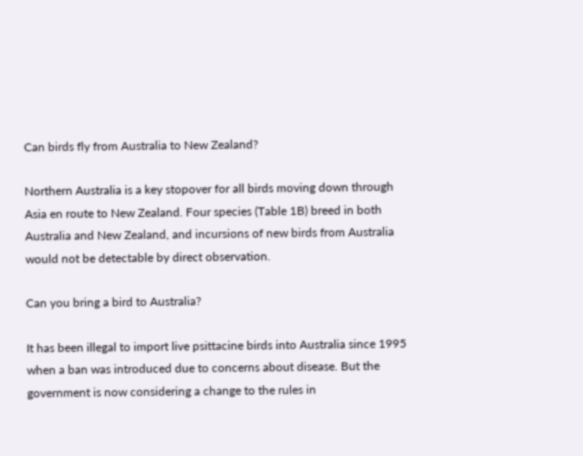Can birds fly from Australia to New Zealand?

Northern Australia is a key stopover for all birds moving down through Asia en route to New Zealand. Four species (Table 1B) breed in both Australia and New Zealand, and incursions of new birds from Australia would not be detectable by direct observation.

Can you bring a bird to Australia?

It has been illegal to import live psittacine birds into Australia since 1995 when a ban was introduced due to concerns about disease. But the government is now considering a change to the rules in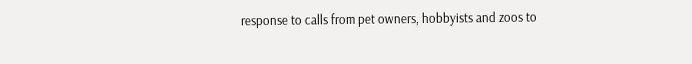response to calls from pet owners, hobbyists and zoos to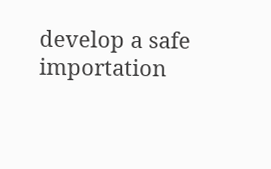develop a safe importation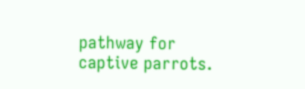pathway for captive parrots.